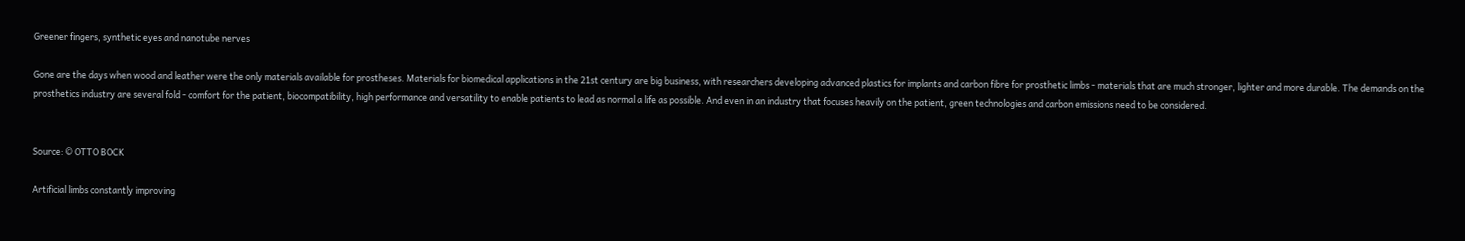Greener fingers, synthetic eyes and nanotube nerves

Gone are the days when wood and leather were the only materials available for prostheses. Materials for biomedical applications in the 21st century are big business, with researchers developing advanced plastics for implants and carbon fibre for prosthetic limbs - materials that are much stronger, lighter and more durable. The demands on the prosthetics industry are several fold - comfort for the patient, biocompatibility, high performance and versatility to enable patients to lead as normal a life as possible. And even in an industry that focuses heavily on the patient, green technologies and carbon emissions need to be considered.


Source: © OTTO BOCK

Artificial limbs constantly improving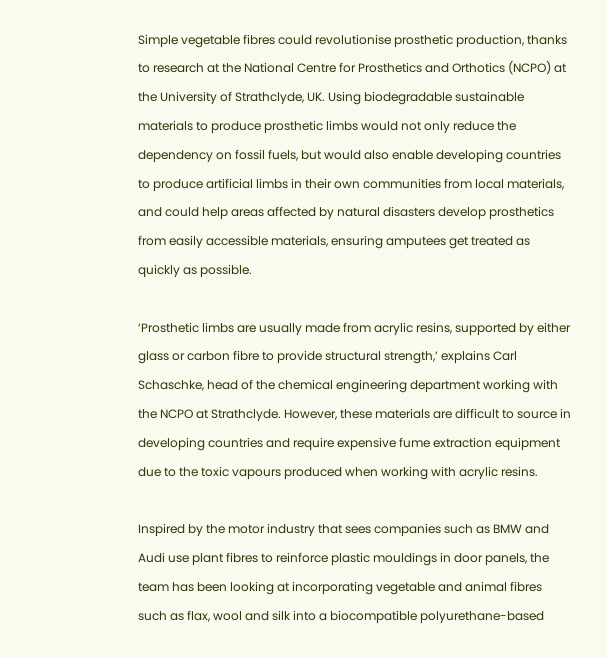Simple vegetable fibres could revolutionise prosthetic production, thanks to research at the National Centre for Prosthetics and Orthotics (NCPO) at the University of Strathclyde, UK. Using biodegradable sustainable materials to produce prosthetic limbs would not only reduce the dependency on fossil fuels, but would also enable developing countries to produce artificial limbs in their own communities from local materials, and could help areas affected by natural disasters develop prosthetics from easily accessible materials, ensuring amputees get treated as quickly as possible.

’Prosthetic limbs are usually made from acrylic resins, supported by either glass or carbon fibre to provide structural strength,’ explains Carl Schaschke, head of the chemical engineering department working with the NCPO at Strathclyde. However, these materials are difficult to source in developing countries and require expensive fume extraction equipment due to the toxic vapours produced when working with acrylic resins.

Inspired by the motor industry that sees companies such as BMW and Audi use plant fibres to reinforce plastic mouldings in door panels, the team has been looking at incorporating vegetable and animal fibres such as flax, wool and silk into a biocompatible polyurethane-based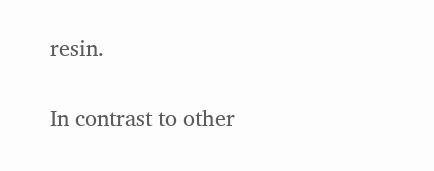resin.

In contrast to other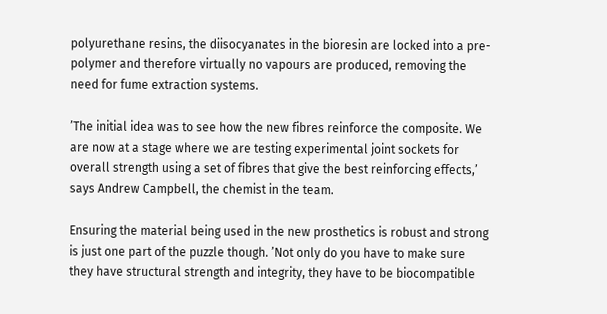polyurethane resins, the diisocyanates in the bioresin are locked into a pre-polymer and therefore virtually no vapours are produced, removing the need for fume extraction systems.

’The initial idea was to see how the new fibres reinforce the composite. We are now at a stage where we are testing experimental joint sockets for overall strength using a set of fibres that give the best reinforcing effects,’ says Andrew Campbell, the chemist in the team.

Ensuring the material being used in the new prosthetics is robust and strong is just one part of the puzzle though. ’Not only do you have to make sure they have structural strength and integrity, they have to be biocompatible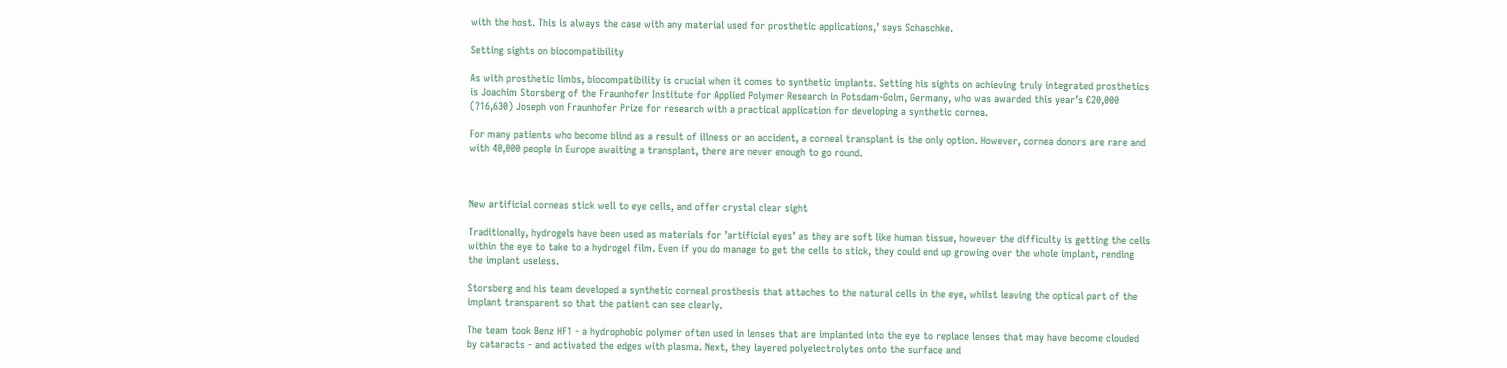with the host. This is always the case with any material used for prosthetic applications,’ says Schaschke.

Setting sights on biocompatibility

As with prosthetic limbs, biocompatibility is crucial when it comes to synthetic implants. Setting his sights on achieving truly integrated prosthetics is Joachim Storsberg of the Fraunhofer Institute for Applied Polymer Research in Potsdam-Golm, Germany, who was awarded this year’s €20,000 (?16,630) Joseph von Fraunhofer Prize for research with a practical application for developing a synthetic cornea.

For many patients who become blind as a result of illness or an accident, a corneal transplant is the only option. However, cornea donors are rare and with 40,000 people in Europe awaiting a transplant, there are never enough to go round.



New artificial corneas stick well to eye cells, and offer crystal clear sight

Traditionally, hydrogels have been used as materials for ’artificial eyes’ as they are soft like human tissue, however the difficulty is getting the cells within the eye to take to a hydrogel film. Even if you do manage to get the cells to stick, they could end up growing over the whole implant, rending the implant useless.

Storsberg and his team developed a synthetic corneal prosthesis that attaches to the natural cells in the eye, whilst leaving the optical part of the implant transparent so that the patient can see clearly.

The team took Benz HF1 - a hydrophobic polymer often used in lenses that are implanted into the eye to replace lenses that may have become clouded by cataracts - and activated the edges with plasma. Next, they layered polyelectrolytes onto the surface and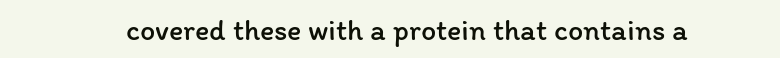covered these with a protein that contains a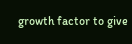growth factor to give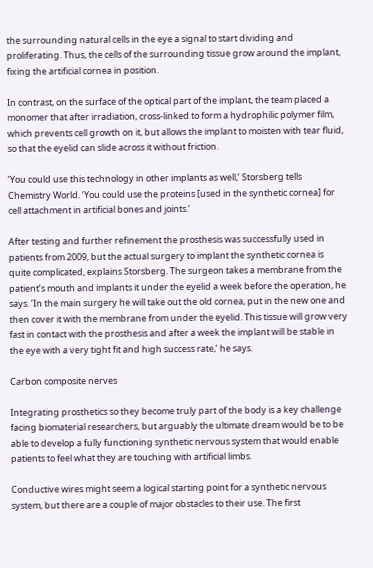the surrounding natural cells in the eye a signal to start dividing and proliferating. Thus, the cells of the surrounding tissue grow around the implant, fixing the artificial cornea in position.

In contrast, on the surface of the optical part of the implant, the team placed a monomer that after irradiation, cross-linked to form a hydrophilic polymer film, which prevents cell growth on it, but allows the implant to moisten with tear fluid, so that the eyelid can slide across it without friction.

’You could use this technology in other implants as well,’ Storsberg tells Chemistry World. ’You could use the proteins [used in the synthetic cornea] for cell attachment in artificial bones and joints.’

After testing and further refinement the prosthesis was successfully used in patients from 2009, but the actual surgery to implant the synthetic cornea is quite complicated, explains Storsberg. The surgeon takes a membrane from the patient’s mouth and implants it under the eyelid a week before the operation, he says. ’In the main surgery he will take out the old cornea, put in the new one and then cover it with the membrane from under the eyelid. This tissue will grow very fast in contact with the prosthesis and after a week the implant will be stable in the eye with a very tight fit and high success rate,’ he says.

Carbon composite nerves

Integrating prosthetics so they become truly part of the body is a key challenge facing biomaterial researchers, but arguably the ultimate dream would be to be able to develop a fully functioning synthetic nervous system that would enable patients to feel what they are touching with artificial limbs.

Conductive wires might seem a logical starting point for a synthetic nervous system, but there are a couple of major obstacles to their use. The first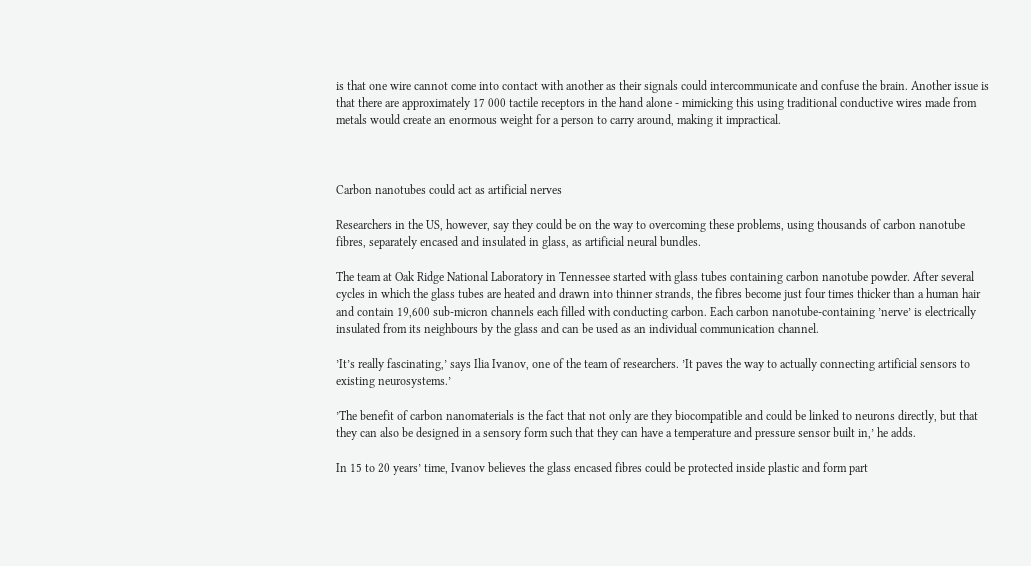is that one wire cannot come into contact with another as their signals could intercommunicate and confuse the brain. Another issue is that there are approximately 17 000 tactile receptors in the hand alone - mimicking this using traditional conductive wires made from metals would create an enormous weight for a person to carry around, making it impractical.



Carbon nanotubes could act as artificial nerves

Researchers in the US, however, say they could be on the way to overcoming these problems, using thousands of carbon nanotube fibres, separately encased and insulated in glass, as artificial neural bundles.

The team at Oak Ridge National Laboratory in Tennessee started with glass tubes containing carbon nanotube powder. After several cycles in which the glass tubes are heated and drawn into thinner strands, the fibres become just four times thicker than a human hair and contain 19,600 sub-micron channels each filled with conducting carbon. Each carbon nanotube-containing ’nerve’ is electrically insulated from its neighbours by the glass and can be used as an individual communication channel.

’It’s really fascinating,’ says Ilia Ivanov, one of the team of researchers. ’It paves the way to actually connecting artificial sensors to existing neurosystems.’

’The benefit of carbon nanomaterials is the fact that not only are they biocompatible and could be linked to neurons directly, but that they can also be designed in a sensory form such that they can have a temperature and pressure sensor built in,’ he adds.

In 15 to 20 years’ time, Ivanov believes the glass encased fibres could be protected inside plastic and form part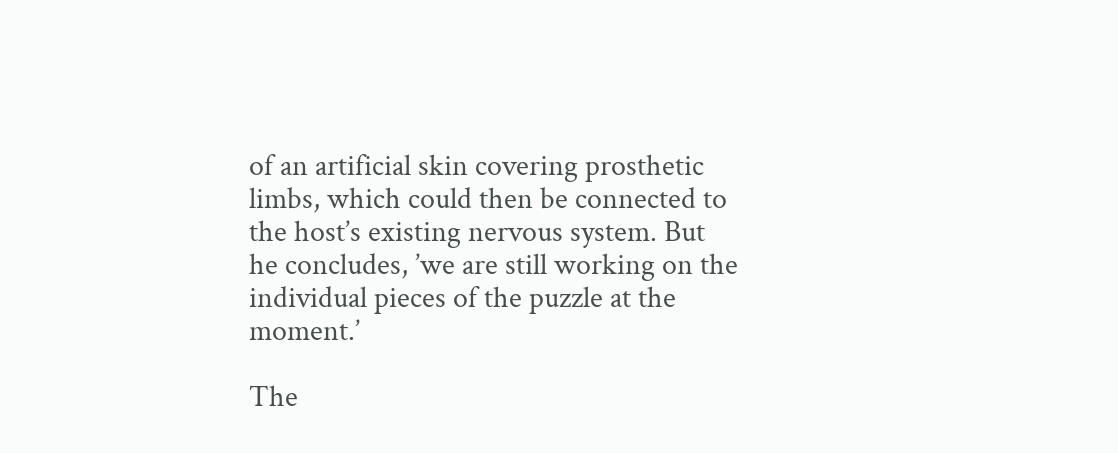of an artificial skin covering prosthetic limbs, which could then be connected to the host’s existing nervous system. But he concludes, ’we are still working on the individual pieces of the puzzle at the moment.’

The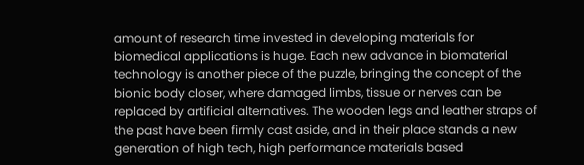amount of research time invested in developing materials for biomedical applications is huge. Each new advance in biomaterial technology is another piece of the puzzle, bringing the concept of the bionic body closer, where damaged limbs, tissue or nerves can be replaced by artificial alternatives. The wooden legs and leather straps of the past have been firmly cast aside, and in their place stands a new generation of high tech, high performance materials based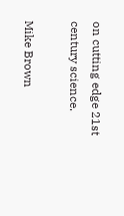on cutting edge 21st century science.

Mike Brown